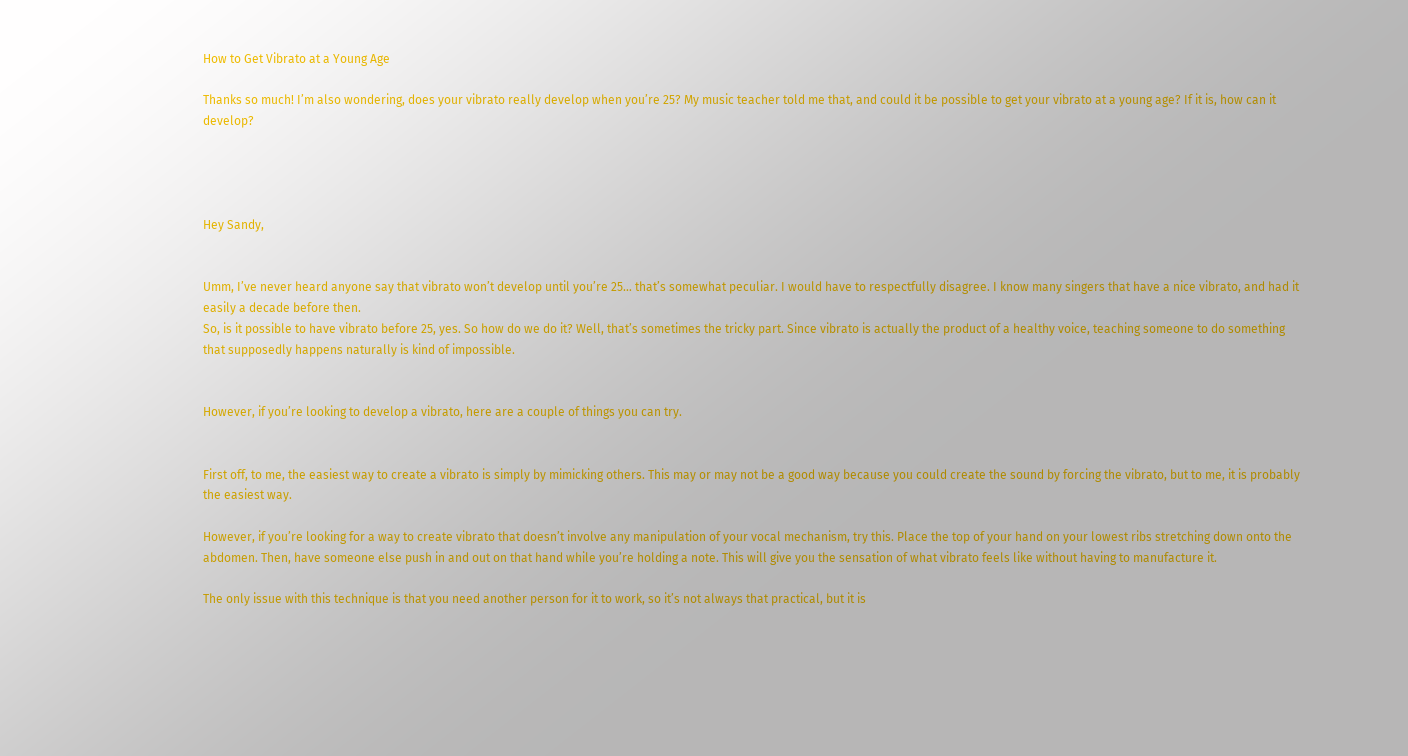How to Get Vibrato at a Young Age

Thanks so much! I’m also wondering, does your vibrato really develop when you’re 25? My music teacher told me that, and could it be possible to get your vibrato at a young age? If it is, how can it develop?




Hey Sandy,


Umm, I’ve never heard anyone say that vibrato won’t develop until you’re 25… that’s somewhat peculiar. I would have to respectfully disagree. I know many singers that have a nice vibrato, and had it easily a decade before then.
So, is it possible to have vibrato before 25, yes. So how do we do it? Well, that’s sometimes the tricky part. Since vibrato is actually the product of a healthy voice, teaching someone to do something that supposedly happens naturally is kind of impossible.


However, if you’re looking to develop a vibrato, here are a couple of things you can try.


First off, to me, the easiest way to create a vibrato is simply by mimicking others. This may or may not be a good way because you could create the sound by forcing the vibrato, but to me, it is probably the easiest way.

However, if you’re looking for a way to create vibrato that doesn’t involve any manipulation of your vocal mechanism, try this. Place the top of your hand on your lowest ribs stretching down onto the abdomen. Then, have someone else push in and out on that hand while you’re holding a note. This will give you the sensation of what vibrato feels like without having to manufacture it.

The only issue with this technique is that you need another person for it to work, so it’s not always that practical, but it is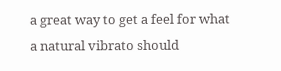a great way to get a feel for what a natural vibrato should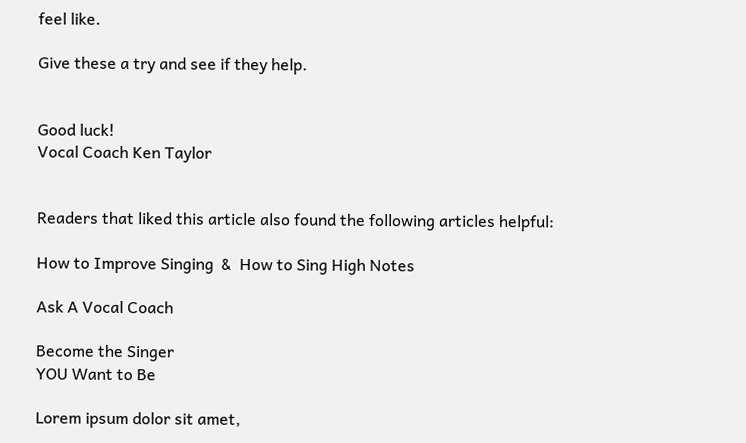feel like.

Give these a try and see if they help.


Good luck!
Vocal Coach Ken Taylor


Readers that liked this article also found the following articles helpful:

How to Improve Singing  &  How to Sing High Notes

Ask A Vocal Coach

Become the Singer
YOU Want to Be

Lorem ipsum dolor sit amet,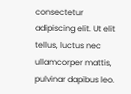consectetur adipiscing elit. Ut elit tellus, luctus nec ullamcorper mattis, pulvinar dapibus leo.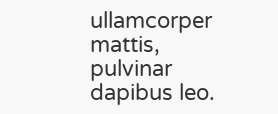ullamcorper mattis, pulvinar dapibus leo.